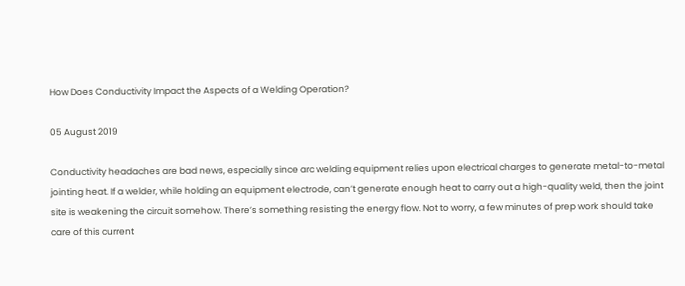How Does Conductivity Impact the Aspects of a Welding Operation?

05 August 2019

Conductivity headaches are bad news, especially since arc welding equipment relies upon electrical charges to generate metal-to-metal jointing heat. If a welder, while holding an equipment electrode, can’t generate enough heat to carry out a high-quality weld, then the joint site is weakening the circuit somehow. There’s something resisting the energy flow. Not to worry, a few minutes of prep work should take care of this current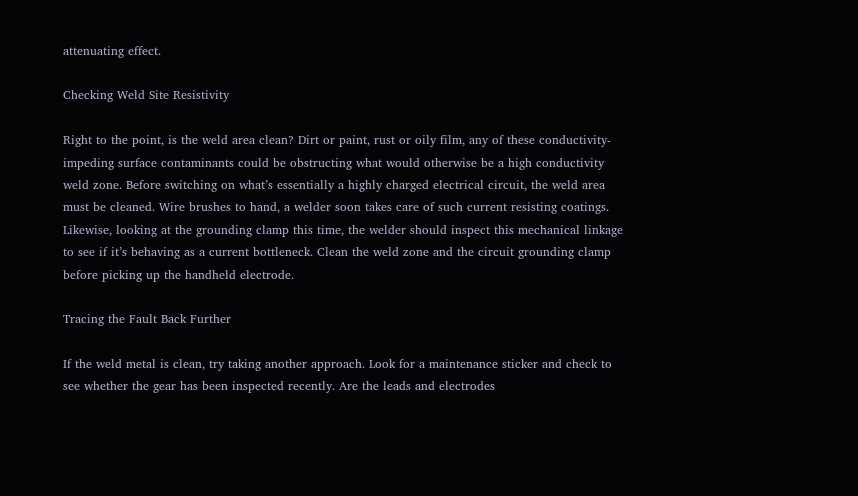attenuating effect.

Checking Weld Site Resistivity

Right to the point, is the weld area clean? Dirt or paint, rust or oily film, any of these conductivity-impeding surface contaminants could be obstructing what would otherwise be a high conductivity weld zone. Before switching on what’s essentially a highly charged electrical circuit, the weld area must be cleaned. Wire brushes to hand, a welder soon takes care of such current resisting coatings. Likewise, looking at the grounding clamp this time, the welder should inspect this mechanical linkage to see if it’s behaving as a current bottleneck. Clean the weld zone and the circuit grounding clamp before picking up the handheld electrode.

Tracing the Fault Back Further

If the weld metal is clean, try taking another approach. Look for a maintenance sticker and check to see whether the gear has been inspected recently. Are the leads and electrodes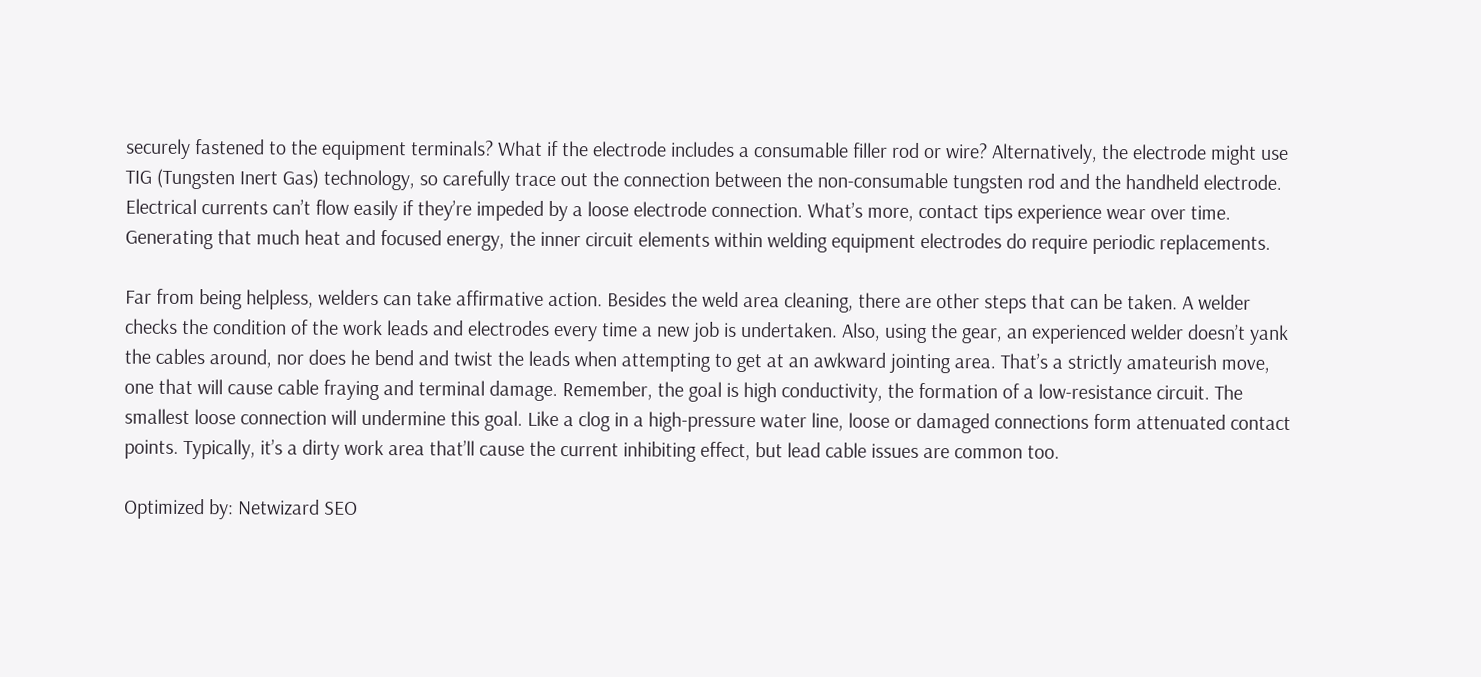securely fastened to the equipment terminals? What if the electrode includes a consumable filler rod or wire? Alternatively, the electrode might use TIG (Tungsten Inert Gas) technology, so carefully trace out the connection between the non-consumable tungsten rod and the handheld electrode. Electrical currents can’t flow easily if they’re impeded by a loose electrode connection. What’s more, contact tips experience wear over time. Generating that much heat and focused energy, the inner circuit elements within welding equipment electrodes do require periodic replacements.

Far from being helpless, welders can take affirmative action. Besides the weld area cleaning, there are other steps that can be taken. A welder checks the condition of the work leads and electrodes every time a new job is undertaken. Also, using the gear, an experienced welder doesn’t yank the cables around, nor does he bend and twist the leads when attempting to get at an awkward jointing area. That’s a strictly amateurish move, one that will cause cable fraying and terminal damage. Remember, the goal is high conductivity, the formation of a low-resistance circuit. The smallest loose connection will undermine this goal. Like a clog in a high-pressure water line, loose or damaged connections form attenuated contact points. Typically, it’s a dirty work area that’ll cause the current inhibiting effect, but lead cable issues are common too.

Optimized by: Netwizard SEO